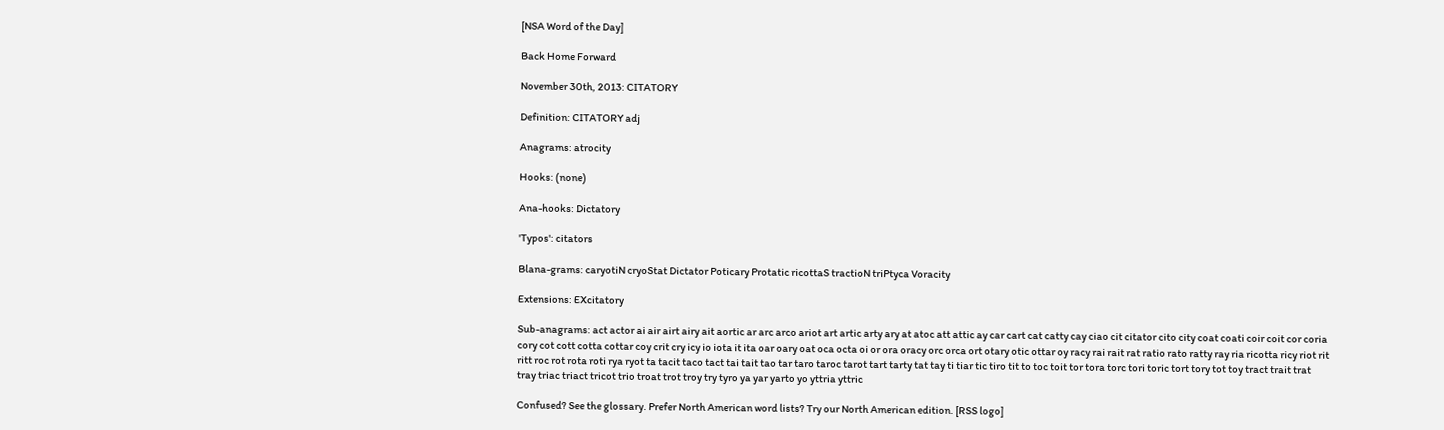[NSA Word of the Day]

Back Home Forward

November 30th, 2013: CITATORY

Definition: CITATORY adj

Anagrams: atrocity

Hooks: (none)

Ana-hooks: Dictatory

'Typos': citators

Blana-grams: caryotiN cryoStat Dictator Poticary Protatic ricottaS tractioN triPtyca Voracity

Extensions: EXcitatory

Sub-anagrams: act actor ai air airt airy ait aortic ar arc arco ariot art artic arty ary at atoc att attic ay car cart cat catty cay ciao cit citator cito city coat coati coir coit cor coria cory cot cott cotta cottar coy crit cry icy io iota it ita oar oary oat oca octa oi or ora oracy orc orca ort otary otic ottar oy racy rai rait rat ratio rato ratty ray ria ricotta ricy riot rit ritt roc rot rota roti rya ryot ta tacit taco tact tai tait tao tar taro taroc tarot tart tarty tat tay ti tiar tic tiro tit to toc toit tor tora torc tori toric tort tory tot toy tract trait trat tray triac triact tricot trio troat trot troy try tyro ya yar yarto yo yttria yttric

Confused? See the glossary. Prefer North American word lists? Try our North American edition. [RSS logo]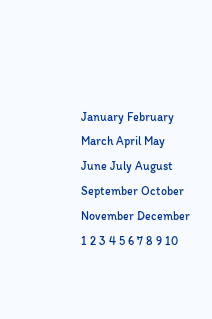January February March April May June July August September October November December
1 2 3 4 5 6 7 8 9 10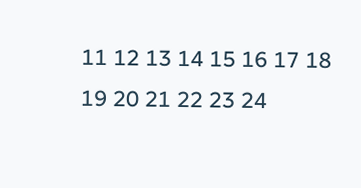11 12 13 14 15 16 17 18 19 20 21 22 23 24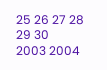25 26 27 28 29 30
2003 2004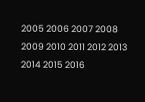2005 2006 2007 2008 2009 2010 2011 2012 2013 2014 2015 2016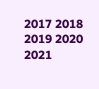2017 2018 2019 2020 2021